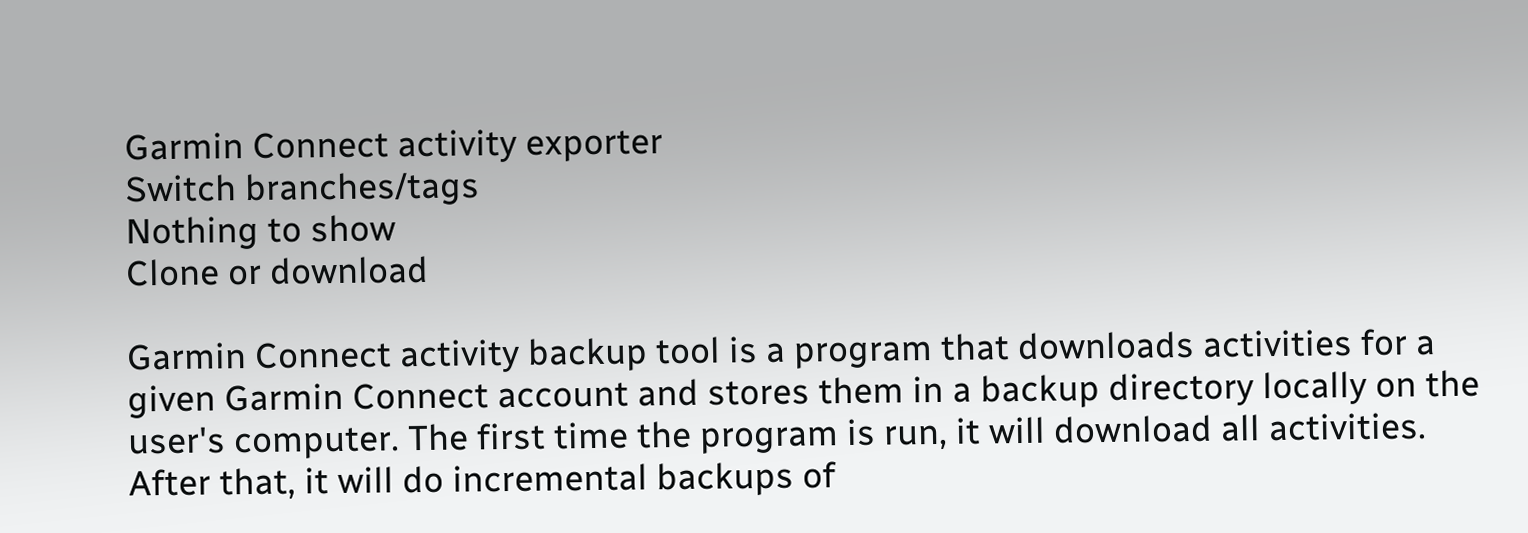Garmin Connect activity exporter
Switch branches/tags
Nothing to show
Clone or download

Garmin Connect activity backup tool is a program that downloads activities for a given Garmin Connect account and stores them in a backup directory locally on the user's computer. The first time the program is run, it will download all activities. After that, it will do incremental backups of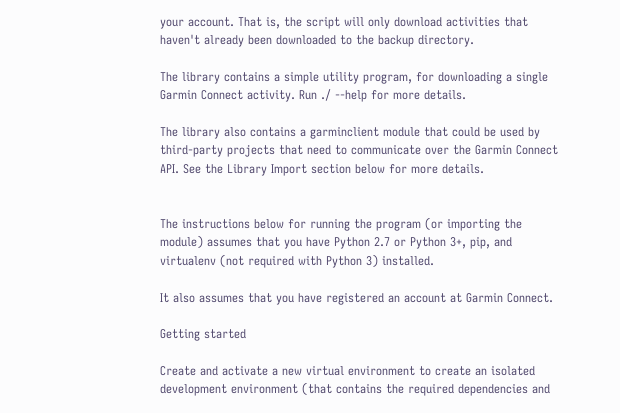your account. That is, the script will only download activities that haven't already been downloaded to the backup directory.

The library contains a simple utility program, for downloading a single Garmin Connect activity. Run ./ --help for more details.

The library also contains a garminclient module that could be used by third-party projects that need to communicate over the Garmin Connect API. See the Library Import section below for more details.


The instructions below for running the program (or importing the module) assumes that you have Python 2.7 or Python 3+, pip, and virtualenv (not required with Python 3) installed.

It also assumes that you have registered an account at Garmin Connect.

Getting started

Create and activate a new virtual environment to create an isolated development environment (that contains the required dependencies and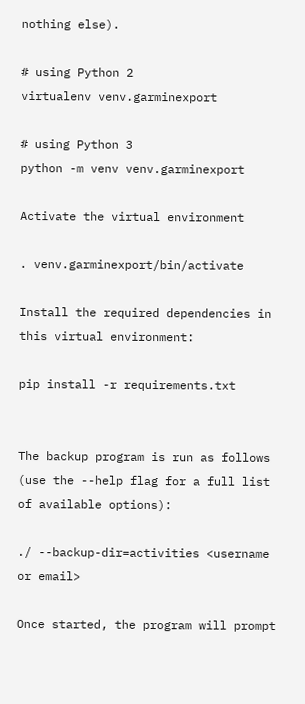nothing else).

# using Python 2
virtualenv venv.garminexport

# using Python 3
python -m venv venv.garminexport

Activate the virtual environment

. venv.garminexport/bin/activate

Install the required dependencies in this virtual environment:

pip install -r requirements.txt


The backup program is run as follows (use the --help flag for a full list of available options):

./ --backup-dir=activities <username or email>

Once started, the program will prompt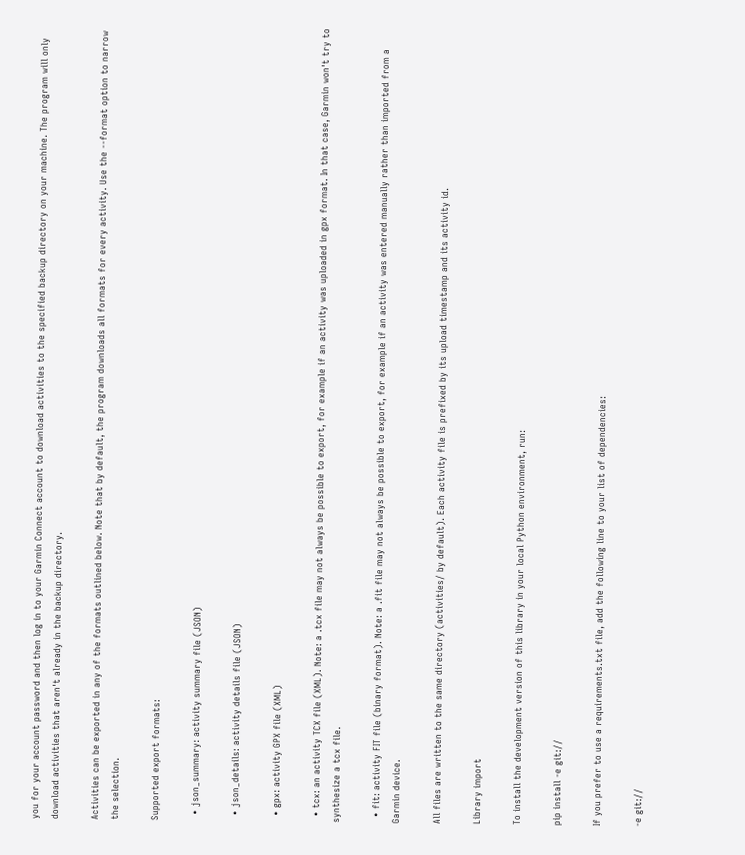you for your account password and then log in to your Garmin Connect account to download activities to the specified backup directory on your machine. The program will only download activities that aren't already in the backup directory.

Activities can be exported in any of the formats outlined below. Note that by default, the program downloads all formats for every activity. Use the --format option to narrow the selection.

Supported export formats:

  • json_summary: activity summary file (JSON)

  • json_details: activity details file (JSON)

  • gpx: activity GPX file (XML)

  • tcx: an activity TCX file (XML). Note: a .tcx file may not always be possible to export, for example if an activity was uploaded in gpx format. In that case, Garmin won't try to synthesize a tcx file.

  • fit: activity FIT file (binary format). Note: a .fit file may not always be possible to export, for example if an activity was entered manually rather than imported from a Garmin device.

All files are written to the same directory (activities/ by default). Each activity file is prefixed by its upload timestamp and its activity id.

Library import

To install the development version of this library in your local Python environment, run:

pip install -e git://

If you prefer to use a requirements.txt file, add the following line to your list of dependencies:

-e git://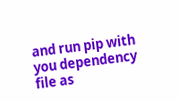and run pip with you dependency file as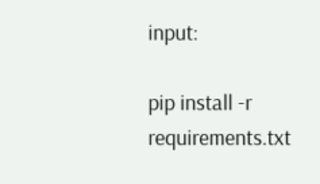input:

pip install -r requirements.txt